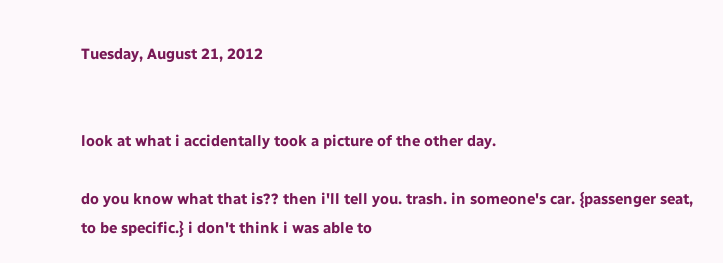Tuesday, August 21, 2012


look at what i accidentally took a picture of the other day.

do you know what that is?? then i'll tell you. trash. in someone's car. {passenger seat, to be specific.} i don't think i was able to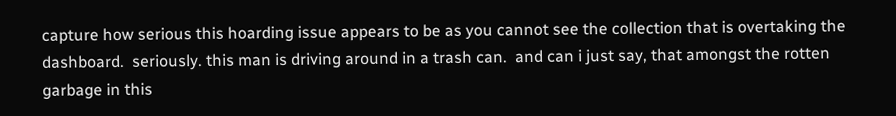capture how serious this hoarding issue appears to be as you cannot see the collection that is overtaking the dashboard.  seriously. this man is driving around in a trash can.  and can i just say, that amongst the rotten garbage in this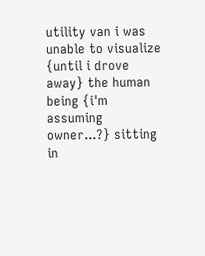utility van i was unable to visualize {until i drove away} the human being {i'm assuming owner...?} sitting in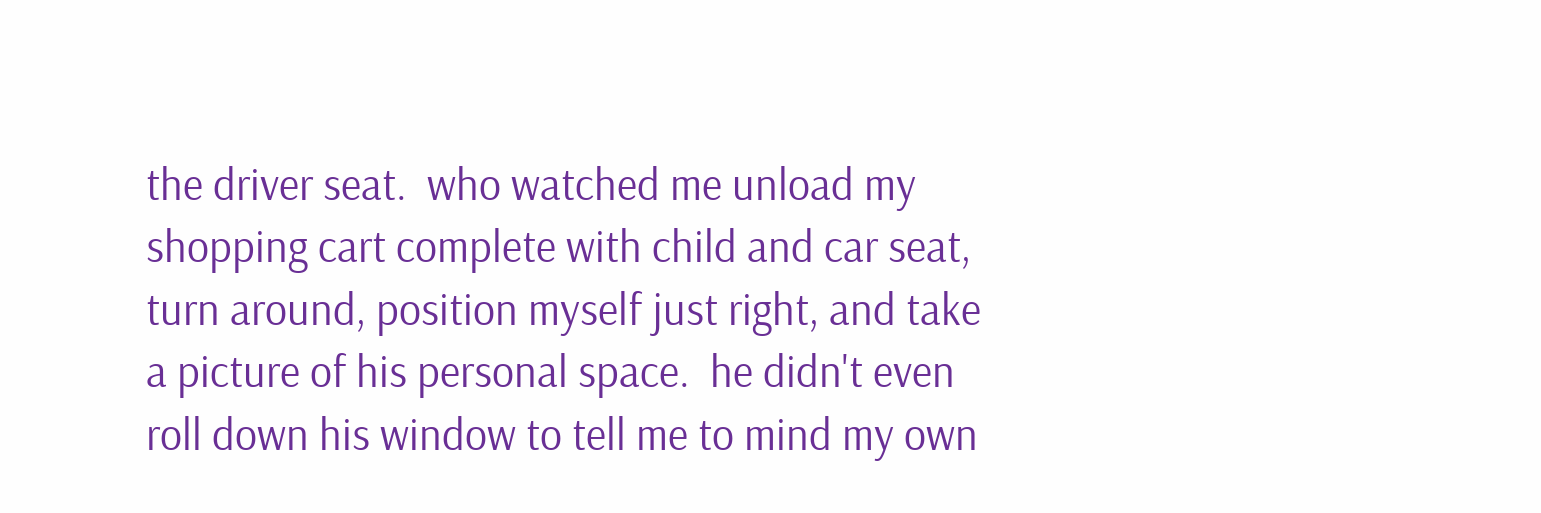the driver seat.  who watched me unload my shopping cart complete with child and car seat, turn around, position myself just right, and take a picture of his personal space.  he didn't even roll down his window to tell me to mind my own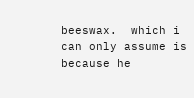beeswax.  which i can only assume is because he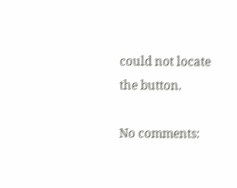could not locate the button.

No comments: